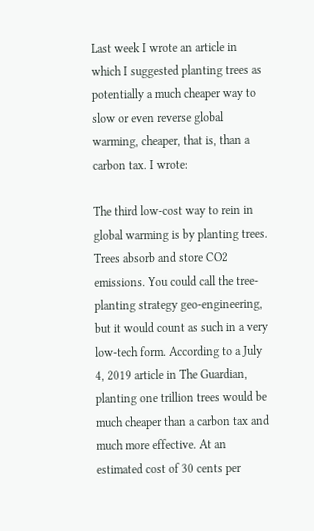Last week I wrote an article in which I suggested planting trees as potentially a much cheaper way to slow or even reverse global warming, cheaper, that is, than a carbon tax. I wrote:

The third low-cost way to rein in global warming is by planting trees. Trees absorb and store CO2 emissions. You could call the tree-planting strategy geo-engineering, but it would count as such in a very low-tech form. According to a July 4, 2019 article in The Guardian, planting one trillion trees would be much cheaper than a carbon tax and much more effective. At an estimated cost of 30 cents per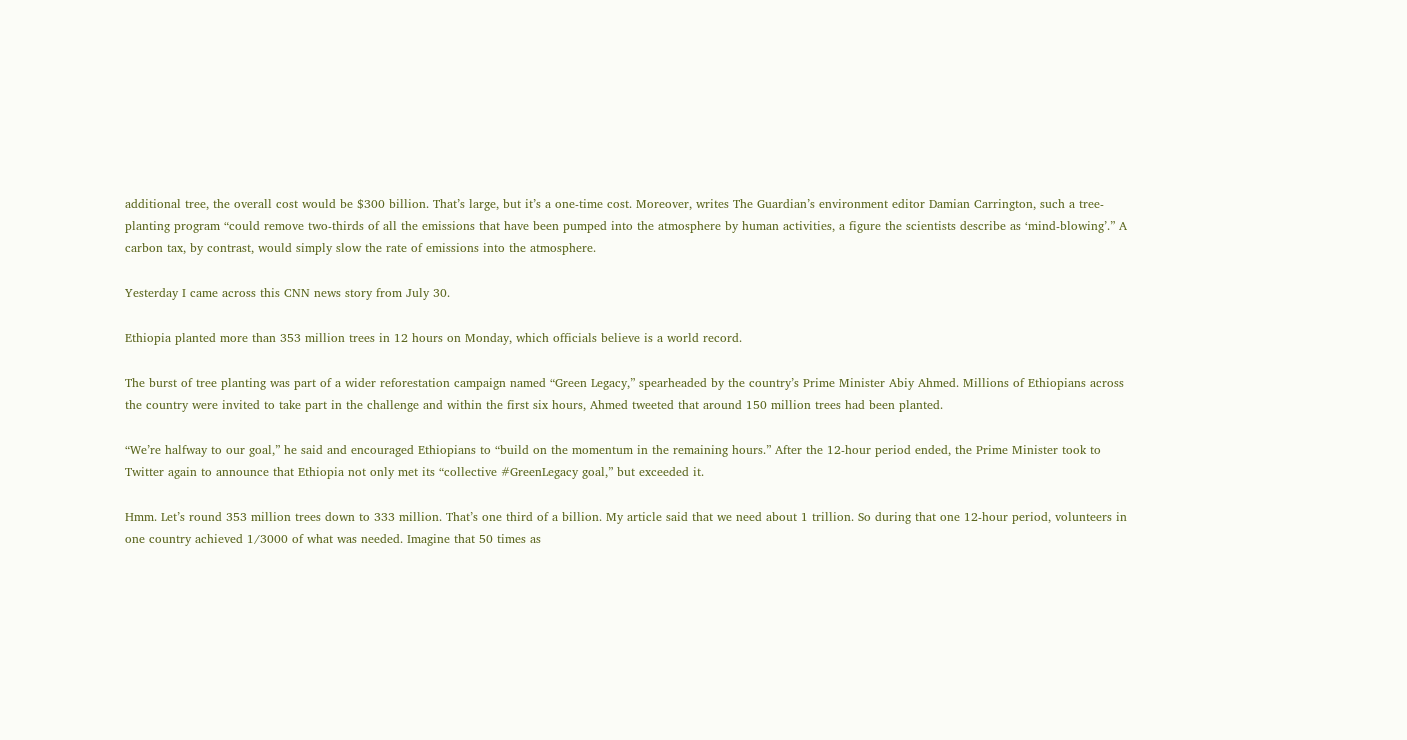additional tree, the overall cost would be $300 billion. That’s large, but it’s a one-time cost. Moreover, writes The Guardian’s environment editor Damian Carrington, such a tree-planting program “could remove two-thirds of all the emissions that have been pumped into the atmosphere by human activities, a figure the scientists describe as ‘mind-blowing’.” A carbon tax, by contrast, would simply slow the rate of emissions into the atmosphere.

Yesterday I came across this CNN news story from July 30.

Ethiopia planted more than 353 million trees in 12 hours on Monday, which officials believe is a world record.

The burst of tree planting was part of a wider reforestation campaign named “Green Legacy,” spearheaded by the country’s Prime Minister Abiy Ahmed. Millions of Ethiopians across the country were invited to take part in the challenge and within the first six hours, Ahmed tweeted that around 150 million trees had been planted.

“We’re halfway to our goal,” he said and encouraged Ethiopians to “build on the momentum in the remaining hours.” After the 12-hour period ended, the Prime Minister took to Twitter again to announce that Ethiopia not only met its “collective #GreenLegacy goal,” but exceeded it.

Hmm. Let’s round 353 million trees down to 333 million. That’s one third of a billion. My article said that we need about 1 trillion. So during that one 12-hour period, volunteers in one country achieved 1/3000 of what was needed. Imagine that 50 times as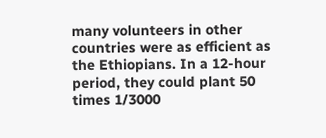many volunteers in other countries were as efficient as the Ethiopians. In a 12-hour period, they could plant 50 times 1/3000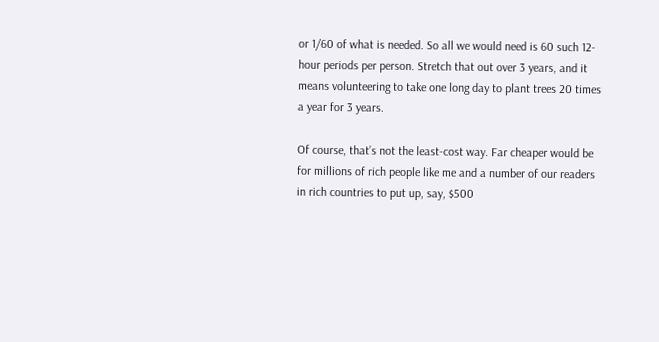or 1/60 of what is needed. So all we would need is 60 such 12-hour periods per person. Stretch that out over 3 years, and it means volunteering to take one long day to plant trees 20 times a year for 3 years.

Of course, that’s not the least-cost way. Far cheaper would be for millions of rich people like me and a number of our readers in rich countries to put up, say, $500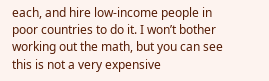each, and hire low-income people in poor countries to do it. I won’t bother working out the math, but you can see this is not a very expensive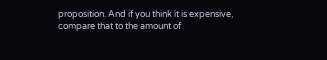proposition. And if you think it is expensive, compare that to the amount of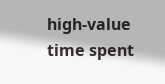high-value time spent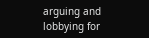arguing and lobbying for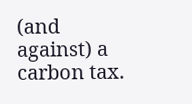(and against) a carbon tax.